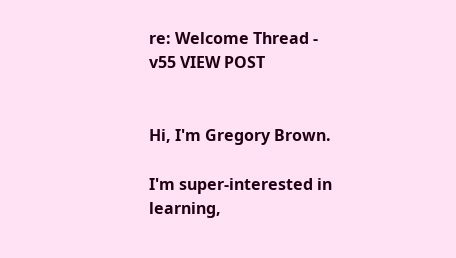re: Welcome Thread - v55 VIEW POST


Hi, I'm Gregory Brown.

I'm super-interested in learning,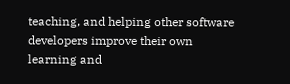teaching, and helping other software developers improve their own learning and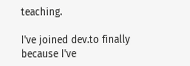teaching.

I've joined dev.to finally because I've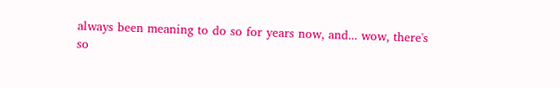always been meaning to do so for years now, and... wow, there's so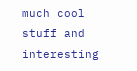much cool stuff and interesting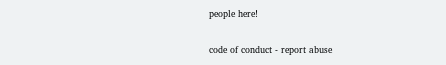people here!

code of conduct - report abuse